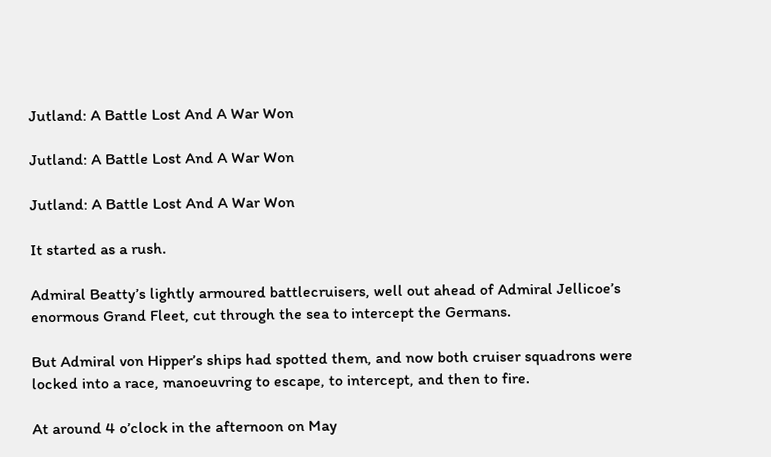Jutland: A Battle Lost And A War Won

Jutland: A Battle Lost And A War Won

Jutland: A Battle Lost And A War Won

It started as a rush.

Admiral Beatty’s lightly armoured battlecruisers, well out ahead of Admiral Jellicoe’s enormous Grand Fleet, cut through the sea to intercept the Germans.

But Admiral von Hipper’s ships had spotted them, and now both cruiser squadrons were locked into a race, manoeuvring to escape, to intercept, and then to fire.

At around 4 o’clock in the afternoon on May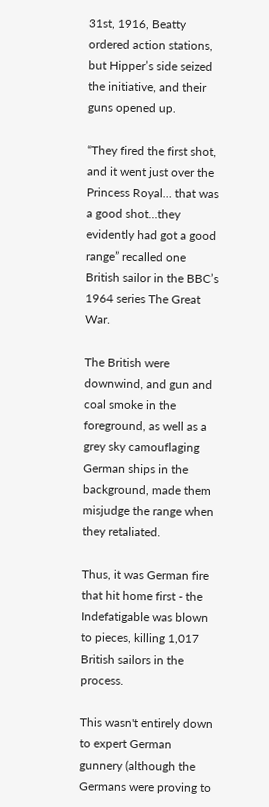31st, 1916, Beatty ordered action stations, but Hipper’s side seized the initiative, and their guns opened up.

“They fired the first shot, and it went just over the Princess Royal… that was a good shot…they evidently had got a good range” recalled one British sailor in the BBC’s 1964 series The Great War.

The British were downwind, and gun and coal smoke in the foreground, as well as a grey sky camouflaging German ships in the background, made them misjudge the range when they retaliated.

Thus, it was German fire that hit home first - the Indefatigable was blown to pieces, killing 1,017 British sailors in the process.

This wasn't entirely down to expert German gunnery (although the Germans were proving to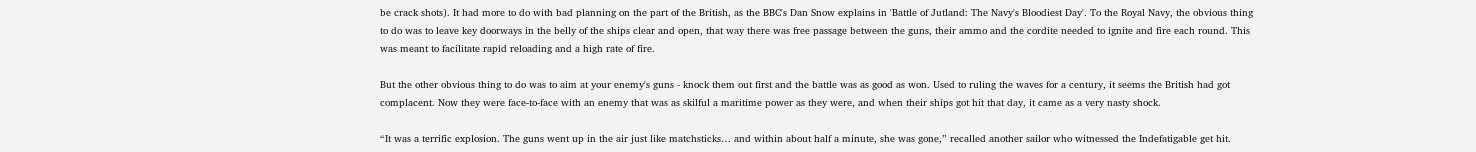be crack shots). It had more to do with bad planning on the part of the British, as the BBC's Dan Snow explains in 'Battle of Jutland: The Navy's Bloodiest Day'. To the Royal Navy, the obvious thing to do was to leave key doorways in the belly of the ships clear and open, that way there was free passage between the guns, their ammo and the cordite needed to ignite and fire each round. This was meant to facilitate rapid reloading and a high rate of fire.

But the other obvious thing to do was to aim at your enemy's guns - knock them out first and the battle was as good as won. Used to ruling the waves for a century, it seems the British had got complacent. Now they were face-to-face with an enemy that was as skilful a maritime power as they were, and when their ships got hit that day, it came as a very nasty shock.

“It was a terrific explosion. The guns went up in the air just like matchsticks… and within about half a minute, she was gone,” recalled another sailor who witnessed the Indefatigable get hit.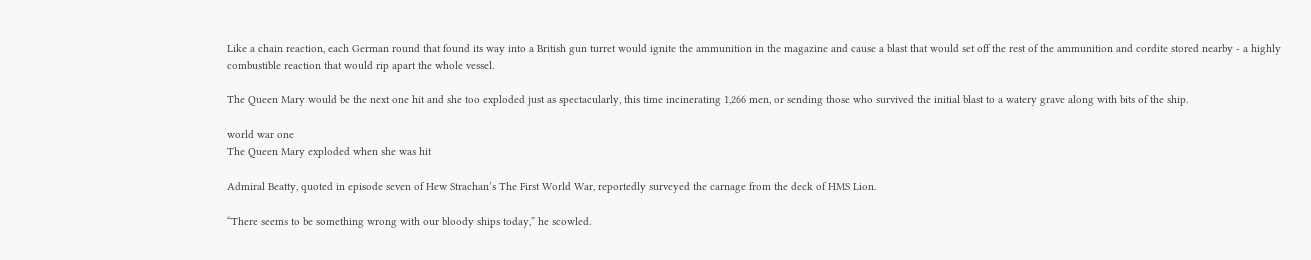Like a chain reaction, each German round that found its way into a British gun turret would ignite the ammunition in the magazine and cause a blast that would set off the rest of the ammunition and cordite stored nearby - a highly combustible reaction that would rip apart the whole vessel.

The Queen Mary would be the next one hit and she too exploded just as spectacularly, this time incinerating 1,266 men, or sending those who survived the initial blast to a watery grave along with bits of the ship.

world war one
The Queen Mary exploded when she was hit

Admiral Beatty, quoted in episode seven of Hew Strachan’s The First World War, reportedly surveyed the carnage from the deck of HMS Lion.

“There seems to be something wrong with our bloody ships today,” he scowled.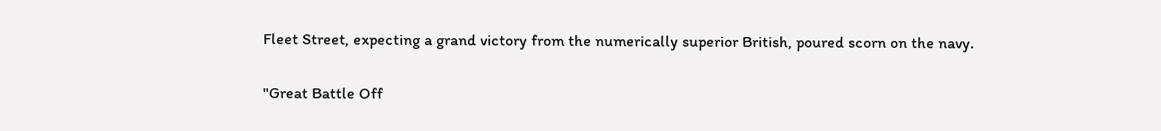Fleet Street, expecting a grand victory from the numerically superior British, poured scorn on the navy.

"Great Battle Off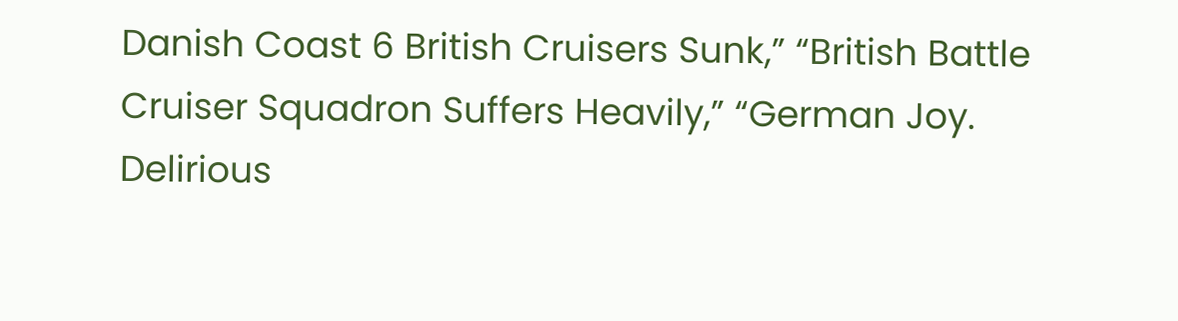Danish Coast 6 British Cruisers Sunk,” “British Battle Cruiser Squadron Suffers Heavily,” “German Joy. Delirious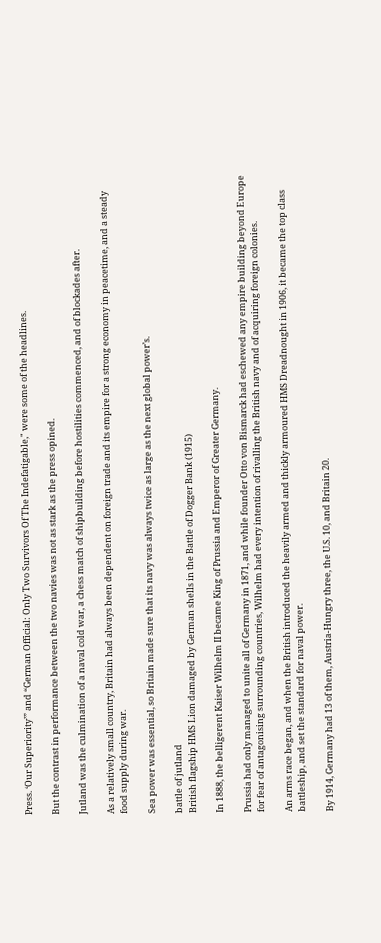Press. ‘Our Superiority’” and “German Official: Only Two Survivors Of The Indefatigable," were some of the headlines.

But the contrast in performance between the two navies was not as stark as the press opined.

Jutland was the culmination of a naval cold war, a chess match of shipbuilding before hostilities commenced, and of blockades after.

As a relatively small country, Britain had always been dependent on foreign trade and its empire for a strong economy in peacetime, and a steady food supply during war.

Sea power was essential, so Britain made sure that its navy was always twice as large as the next global power’s.

battle of jutland
British flagship HMS Lion damaged by German shells in the Battle of Dogger Bank (1915)

In 1888, the belligerent Kaiser Wilhelm II became King of Prussia and Emperor of Greater Germany.

Prussia had only managed to unite all of Germany in 1871, and while founder Otto von Bismarck had eschewed any empire building beyond Europe for fear of antagonising surrounding countries, Wilhelm had every intention of rivalling the British navy and of acquiring foreign colonies.

An arms race began, and when the British introduced the heavily armed and thickly armoured HMS Dreadnought in 1906, it became the top class battleship, and set the standard for naval power.

By 1914, Germany had 13 of them, Austria-Hungry three, the U.S. 10, and Britain 20.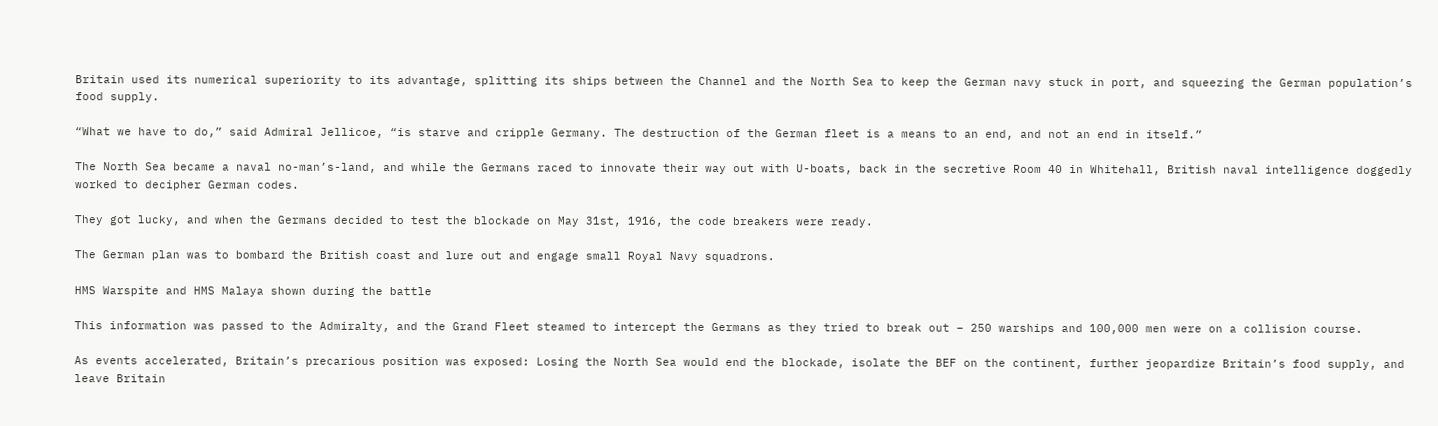Britain used its numerical superiority to its advantage, splitting its ships between the Channel and the North Sea to keep the German navy stuck in port, and squeezing the German population’s food supply.

“What we have to do,” said Admiral Jellicoe, “is starve and cripple Germany. The destruction of the German fleet is a means to an end, and not an end in itself.”

The North Sea became a naval no-man’s-land, and while the Germans raced to innovate their way out with U-boats, back in the secretive Room 40 in Whitehall, British naval intelligence doggedly worked to decipher German codes.

They got lucky, and when the Germans decided to test the blockade on May 31st, 1916, the code breakers were ready.

The German plan was to bombard the British coast and lure out and engage small Royal Navy squadrons.

HMS Warspite and HMS Malaya shown during the battle

This information was passed to the Admiralty, and the Grand Fleet steamed to intercept the Germans as they tried to break out – 250 warships and 100,000 men were on a collision course.

As events accelerated, Britain’s precarious position was exposed: Losing the North Sea would end the blockade, isolate the BEF on the continent, further jeopardize Britain’s food supply, and leave Britain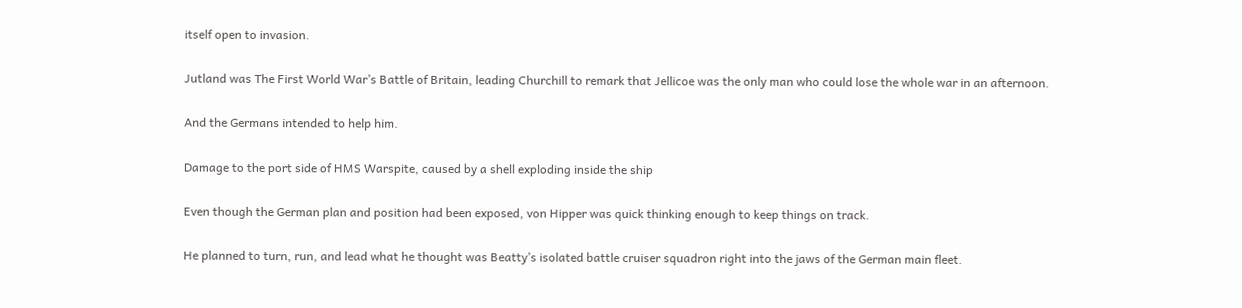itself open to invasion.

Jutland was The First World War’s Battle of Britain, leading Churchill to remark that Jellicoe was the only man who could lose the whole war in an afternoon.

And the Germans intended to help him.

Damage to the port side of HMS Warspite, caused by a shell exploding inside the ship

Even though the German plan and position had been exposed, von Hipper was quick thinking enough to keep things on track.

He planned to turn, run, and lead what he thought was Beatty’s isolated battle cruiser squadron right into the jaws of the German main fleet.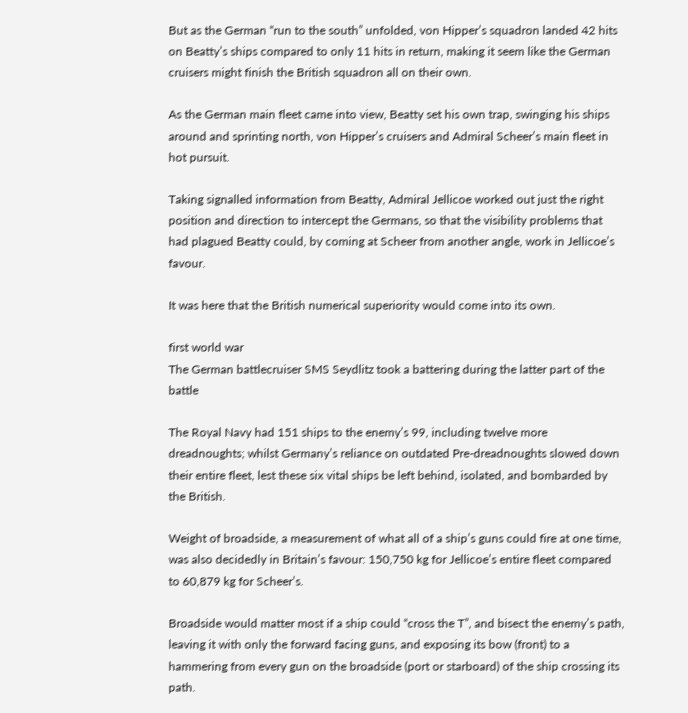But as the German “run to the south” unfolded, von Hipper’s squadron landed 42 hits on Beatty’s ships compared to only 11 hits in return, making it seem like the German cruisers might finish the British squadron all on their own.

As the German main fleet came into view, Beatty set his own trap, swinging his ships around and sprinting north, von Hipper’s cruisers and Admiral Scheer’s main fleet in hot pursuit.

Taking signalled information from Beatty, Admiral Jellicoe worked out just the right position and direction to intercept the Germans, so that the visibility problems that had plagued Beatty could, by coming at Scheer from another angle, work in Jellicoe’s favour.

It was here that the British numerical superiority would come into its own.

first world war
The German battlecruiser SMS Seydlitz took a battering during the latter part of the battle

The Royal Navy had 151 ships to the enemy’s 99, including twelve more dreadnoughts; whilst Germany’s reliance on outdated Pre-dreadnoughts slowed down their entire fleet, lest these six vital ships be left behind, isolated, and bombarded by the British.

Weight of broadside, a measurement of what all of a ship’s guns could fire at one time, was also decidedly in Britain’s favour: 150,750 kg for Jellicoe’s entire fleet compared to 60,879 kg for Scheer’s.

Broadside would matter most if a ship could “cross the T”, and bisect the enemy’s path, leaving it with only the forward facing guns, and exposing its bow (front) to a hammering from every gun on the broadside (port or starboard) of the ship crossing its path.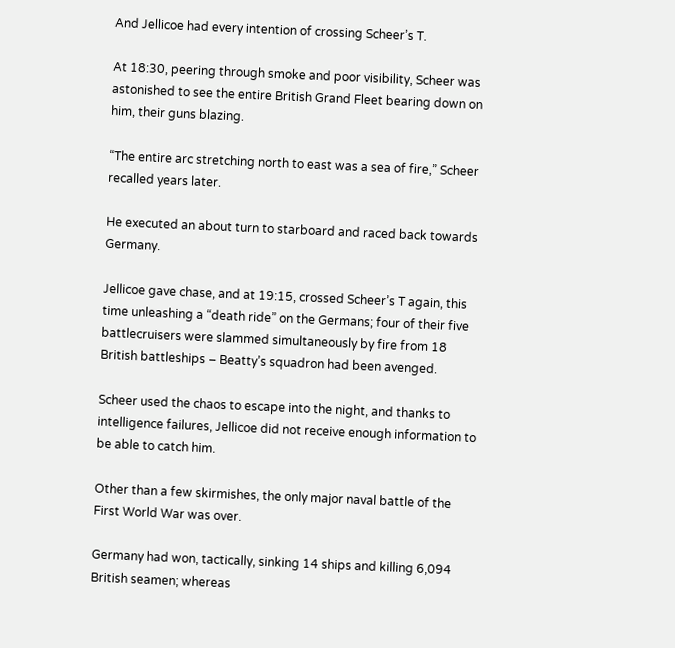And Jellicoe had every intention of crossing Scheer’s T.

At 18:30, peering through smoke and poor visibility, Scheer was astonished to see the entire British Grand Fleet bearing down on him, their guns blazing.

“The entire arc stretching north to east was a sea of fire,” Scheer recalled years later.

He executed an about turn to starboard and raced back towards Germany.

Jellicoe gave chase, and at 19:15, crossed Scheer’s T again, this time unleashing a “death ride” on the Germans; four of their five battlecruisers were slammed simultaneously by fire from 18 British battleships – Beatty’s squadron had been avenged.

Scheer used the chaos to escape into the night, and thanks to intelligence failures, Jellicoe did not receive enough information to be able to catch him.

Other than a few skirmishes, the only major naval battle of the First World War was over.

Germany had won, tactically, sinking 14 ships and killing 6,094 British seamen; whereas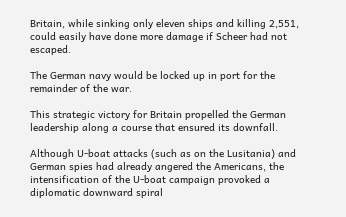Britain, while sinking only eleven ships and killing 2,551, could easily have done more damage if Scheer had not escaped.

The German navy would be locked up in port for the remainder of the war.

This strategic victory for Britain propelled the German leadership along a course that ensured its downfall.

Although U-boat attacks (such as on the Lusitania) and German spies had already angered the Americans, the intensification of the U-boat campaign provoked a diplomatic downward spiral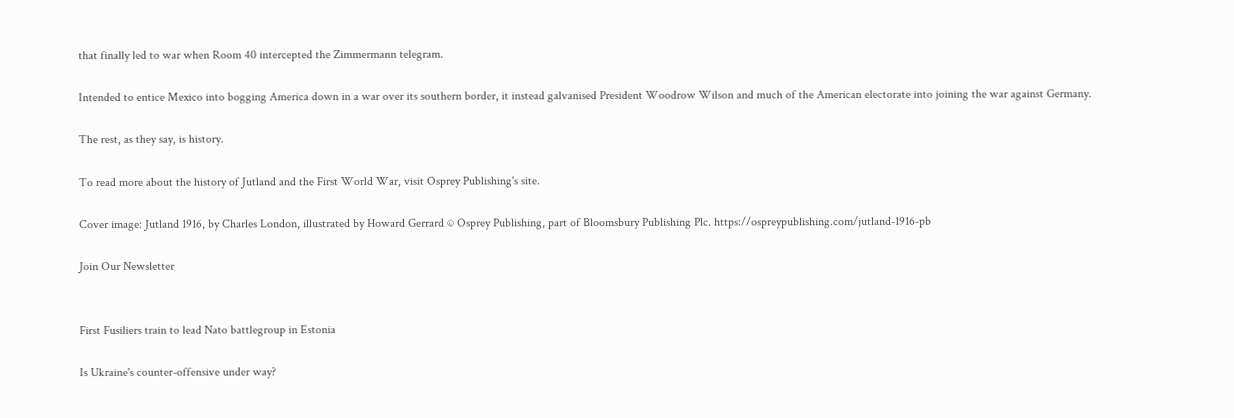that finally led to war when Room 40 intercepted the Zimmermann telegram.

Intended to entice Mexico into bogging America down in a war over its southern border, it instead galvanised President Woodrow Wilson and much of the American electorate into joining the war against Germany.

The rest, as they say, is history.

To read more about the history of Jutland and the First World War, visit Osprey Publishing's site.

Cover image: Jutland 1916, by Charles London, illustrated by Howard Gerrard © Osprey Publishing, part of Bloomsbury Publishing Plc. https://ospreypublishing.com/jutland-1916-pb

Join Our Newsletter


First Fusiliers train to lead Nato battlegroup in Estonia

Is Ukraine's counter-offensive under way?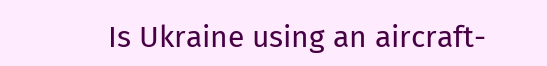Is Ukraine using an aircraft-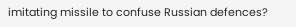imitating missile to confuse Russian defences?